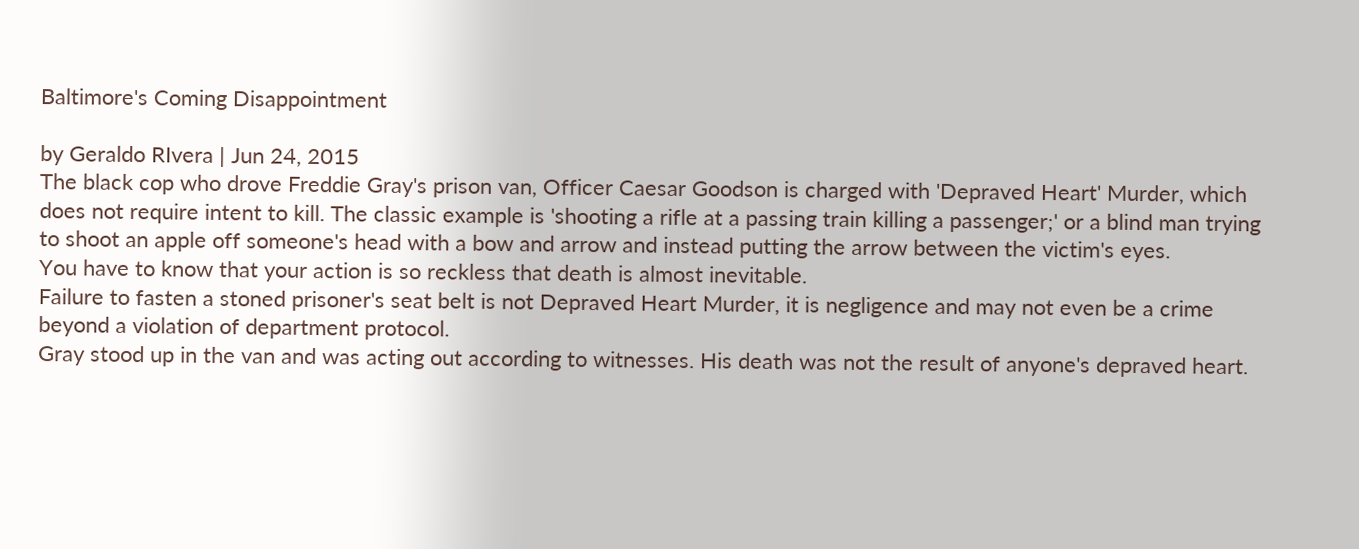Baltimore's Coming Disappointment

by Geraldo RIvera | Jun 24, 2015
The black cop who drove Freddie Gray's prison van, Officer Caesar Goodson is charged with 'Depraved Heart' Murder, which does not require intent to kill. The classic example is 'shooting a rifle at a passing train killing a passenger;' or a blind man trying to shoot an apple off someone's head with a bow and arrow and instead putting the arrow between the victim's eyes.
You have to know that your action is so reckless that death is almost inevitable.
Failure to fasten a stoned prisoner's seat belt is not Depraved Heart Murder, it is negligence and may not even be a crime beyond a violation of department protocol.
Gray stood up in the van and was acting out according to witnesses. His death was not the result of anyone's depraved heart.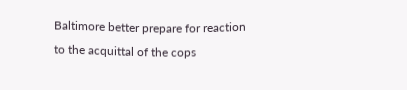Baltimore better prepare for reaction to the acquittal of the cops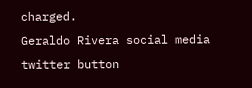charged.
Geraldo Rivera social media twitter button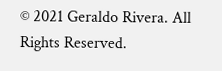© 2021 Geraldo Rivera. All Rights Reserved.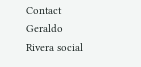Contact
Geraldo Rivera social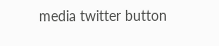media twitter button